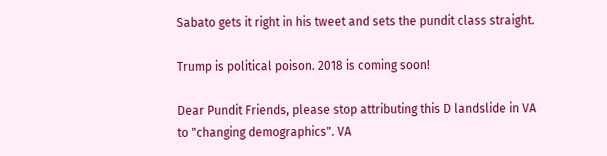Sabato gets it right in his tweet and sets the pundit class straight.

Trump is political poison. 2018 is coming soon!

Dear Pundit Friends, please stop attributing this D landslide in VA to "changing demographics". VA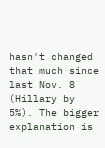hasn't changed that much since last Nov. 8 (Hillary by 5%). The bigger explanation is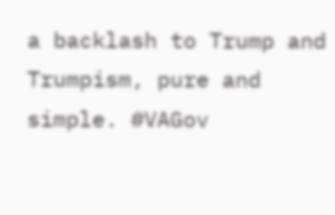a backlash to Trump and Trumpism, pure and simple. #VAGov